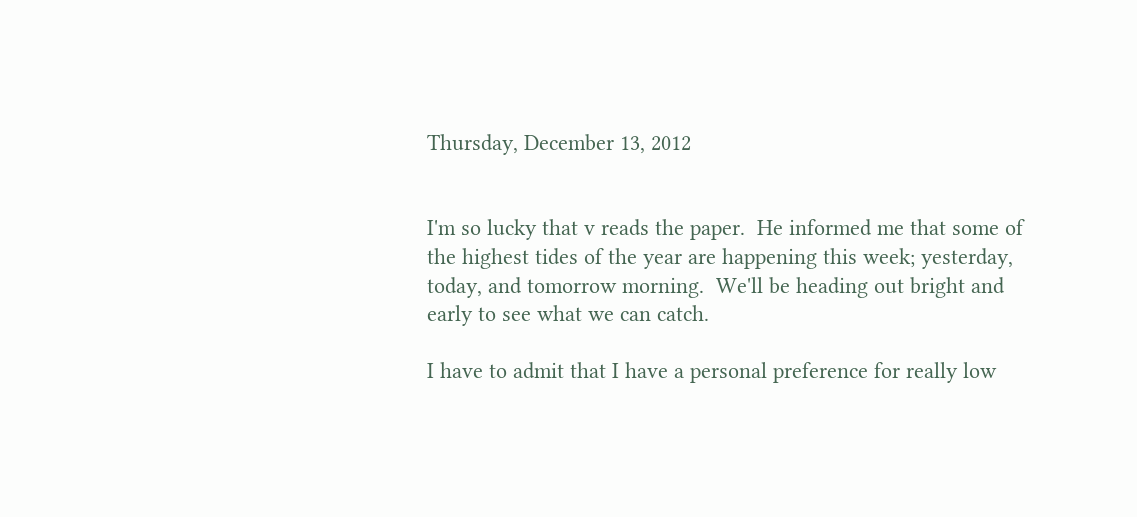Thursday, December 13, 2012


I'm so lucky that v reads the paper.  He informed me that some of the highest tides of the year are happening this week; yesterday, today, and tomorrow morning.  We'll be heading out bright and early to see what we can catch.

I have to admit that I have a personal preference for really low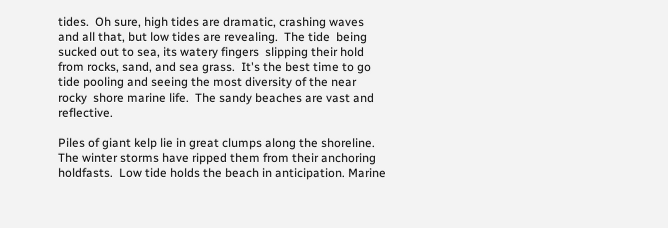tides.  Oh sure, high tides are dramatic, crashing waves and all that, but low tides are revealing.  The tide  being sucked out to sea, its watery fingers  slipping their hold from rocks, sand, and sea grass.  It's the best time to go tide pooling and seeing the most diversity of the near rocky  shore marine life.  The sandy beaches are vast and reflective.

Piles of giant kelp lie in great clumps along the shoreline. The winter storms have ripped them from their anchoring holdfasts.  Low tide holds the beach in anticipation. Marine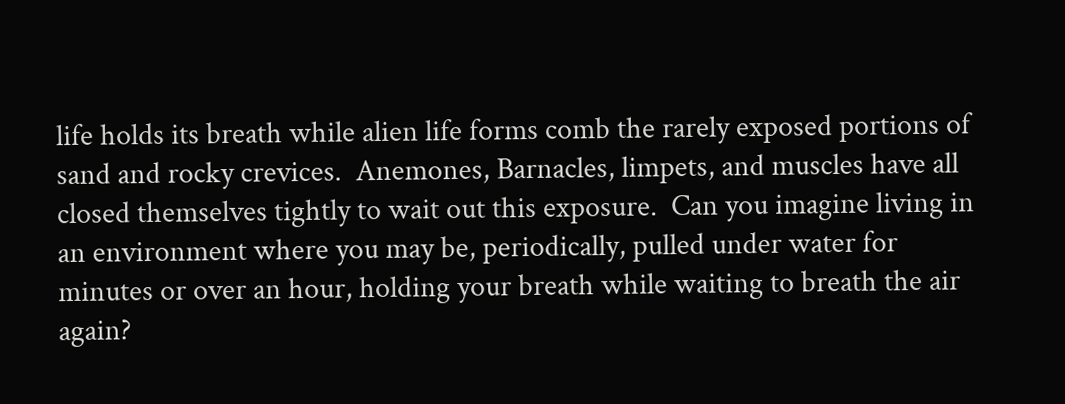life holds its breath while alien life forms comb the rarely exposed portions of sand and rocky crevices.  Anemones, Barnacles, limpets, and muscles have all closed themselves tightly to wait out this exposure.  Can you imagine living in an environment where you may be, periodically, pulled under water for minutes or over an hour, holding your breath while waiting to breath the air again?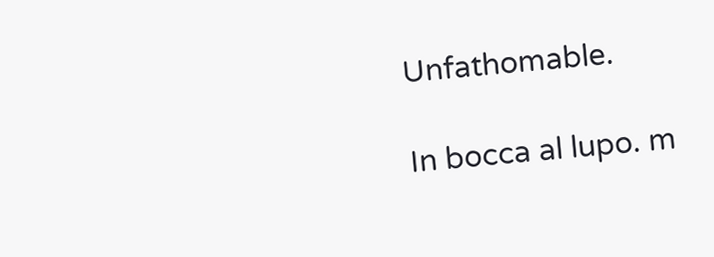Unfathomable.

In bocca al lupo. m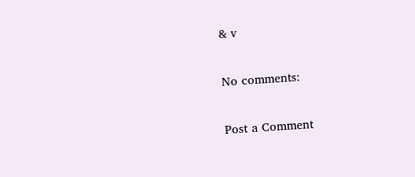& v

No comments:

Post a Comment